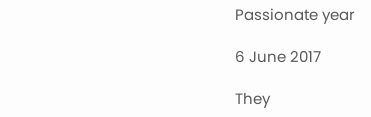Passionate year

6 June 2017

They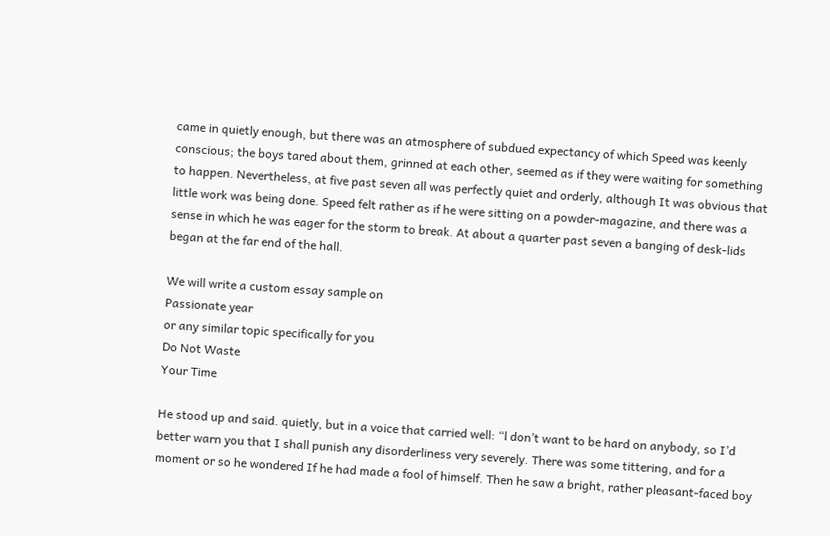came in quietly enough, but there was an atmosphere of subdued expectancy of which Speed was keenly conscious; the boys tared about them, grinned at each other, seemed as if they were waiting for something to happen. Nevertheless, at five past seven all was perfectly quiet and orderly, although It was obvious that little work was being done. Speed felt rather as if he were sitting on a powder-magazine, and there was a sense in which he was eager for the storm to break. At about a quarter past seven a banging of desk-lids began at the far end of the hall.

We will write a custom essay sample on
Passionate year
or any similar topic specifically for you
Do Not Waste
Your Time

He stood up and said. quietly, but in a voice that carried well: “l don’t want to be hard on anybody, so I’d better warn you that I shall punish any disorderliness very severely. There was some tittering, and for a moment or so he wondered If he had made a fool of himself. Then he saw a bright, rather pleasant-faced boy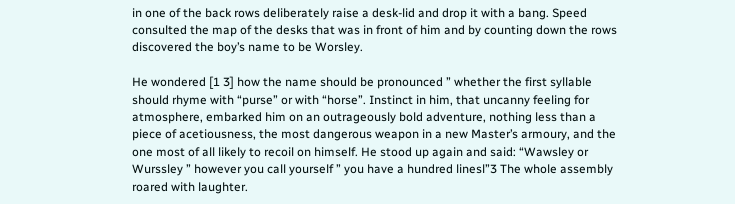in one of the back rows deliberately raise a desk-lid and drop it with a bang. Speed consulted the map of the desks that was in front of him and by counting down the rows discovered the boy’s name to be Worsley.

He wondered [1 3] how the name should be pronounced ” whether the first syllable should rhyme with “purse” or with “horse”. Instinct in him, that uncanny feeling for atmosphere, embarked him on an outrageously bold adventure, nothing less than a piece of acetiousness, the most dangerous weapon in a new Master’s armoury, and the one most of all likely to recoil on himself. He stood up again and said: “Wawsley or Wurssley ” however you call yourself ” you have a hundred linesl”3 The whole assembly roared with laughter.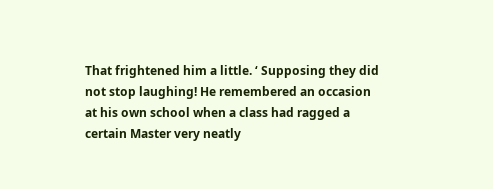That frightened him a little. ‘ Supposing they did not stop laughing! He remembered an occasion at his own school when a class had ragged a certain Master very neatly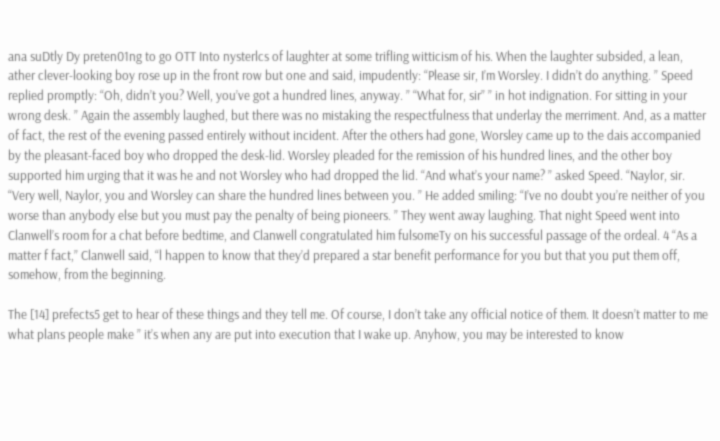ana suDtly Dy preten01ng to go OTT Into nysterlcs of laughter at some trifling witticism of his. When the laughter subsided, a lean, ather clever-looking boy rose up in the front row but one and said, impudently: “Please sir, I’m Worsley. I didn’t do anything. ” Speed replied promptly: “Oh, didn’t you? Well, you’ve got a hundred lines, anyway. ” “What for, sir” ” in hot indignation. For sitting in your wrong desk. ” Again the assembly laughed, but there was no mistaking the respectfulness that underlay the merriment. And, as a matter of fact, the rest of the evening passed entirely without incident. After the others had gone, Worsley came up to the dais accompanied by the pleasant-faced boy who dropped the desk-lid. Worsley pleaded for the remission of his hundred lines, and the other boy supported him urging that it was he and not Worsley who had dropped the lid. “And what’s your name? ” asked Speed. “Naylor, sir. “Very well, Naylor, you and Worsley can share the hundred lines between you. ” He added smiling: “I’ve no doubt you’re neither of you worse than anybody else but you must pay the penalty of being pioneers. ” They went away laughing. That night Speed went into Clanwell’s room for a chat before bedtime, and Clanwell congratulated him fulsomeTy on his successful passage of the ordeal. 4 “As a matter f fact,” Clanwell said, “l happen to know that they’d prepared a star benefit performance for you but that you put them off, somehow, from the beginning.

The [14] prefects5 get to hear of these things and they tell me. Of course, I don’t take any official notice of them. It doesn’t matter to me what plans people make ” it’s when any are put into execution that I wake up. Anyhow, you may be interested to know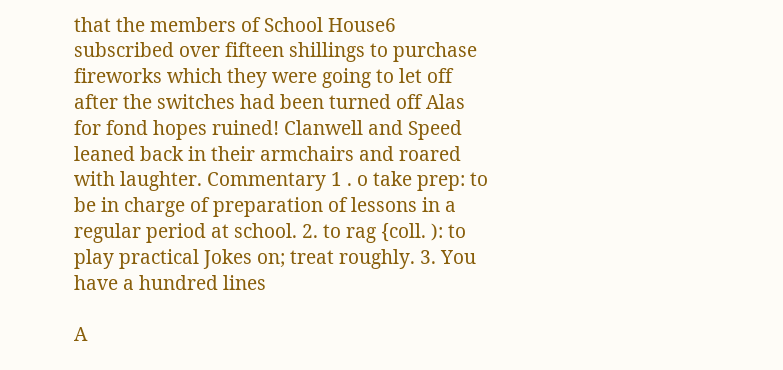that the members of School House6 subscribed over fifteen shillings to purchase fireworks which they were going to let off after the switches had been turned off Alas for fond hopes ruined! Clanwell and Speed leaned back in their armchairs and roared with laughter. Commentary 1 . o take prep: to be in charge of preparation of lessons in a regular period at school. 2. to rag {coll. ): to play practical Jokes on; treat roughly. 3. You have a hundred lines

A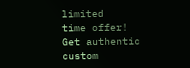limited
time offer!
Get authentic custom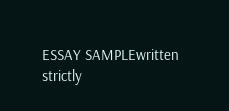ESSAY SAMPLEwritten strictly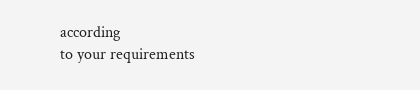according
to your requirements